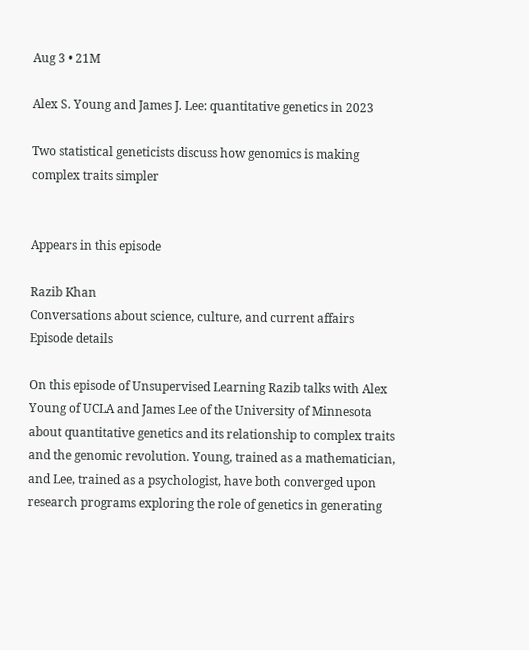Aug 3 • 21M

Alex S. Young and James J. Lee: quantitative genetics in 2023

Two statistical geneticists discuss how genomics is making complex traits simpler


Appears in this episode

Razib Khan
Conversations about science, culture, and current affairs
Episode details

On this episode of Unsupervised Learning Razib talks with Alex Young of UCLA and James Lee of the University of Minnesota about quantitative genetics and its relationship to complex traits and the genomic revolution. Young, trained as a mathematician, and Lee, trained as a psychologist, have both converged upon research programs exploring the role of genetics in generating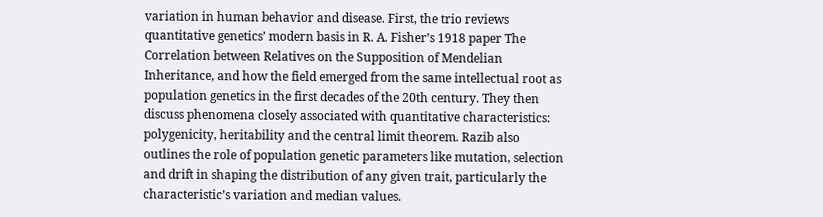variation in human behavior and disease. First, the trio reviews quantitative genetics’ modern basis in R. A. Fisher’s 1918 paper The Correlation between Relatives on the Supposition of Mendelian Inheritance, and how the field emerged from the same intellectual root as population genetics in the first decades of the 20th century. They then discuss phenomena closely associated with quantitative characteristics: polygenicity, heritability and the central limit theorem. Razib also outlines the role of population genetic parameters like mutation, selection and drift in shaping the distribution of any given trait, particularly the characteristic’s variation and median values.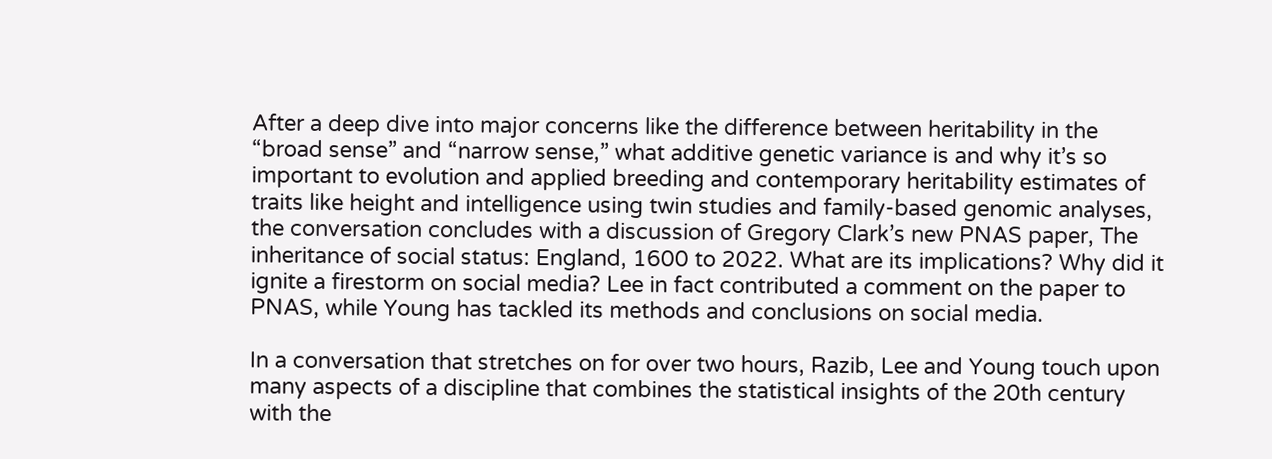After a deep dive into major concerns like the difference between heritability in the “broad sense” and “narrow sense,” what additive genetic variance is and why it’s so important to evolution and applied breeding and contemporary heritability estimates of traits like height and intelligence using twin studies and family-based genomic analyses, the conversation concludes with a discussion of Gregory Clark’s new PNAS paper, The inheritance of social status: England, 1600 to 2022. What are its implications? Why did it ignite a firestorm on social media? Lee in fact contributed a comment on the paper to PNAS, while Young has tackled its methods and conclusions on social media.

In a conversation that stretches on for over two hours, Razib, Lee and Young touch upon many aspects of a discipline that combines the statistical insights of the 20th century with the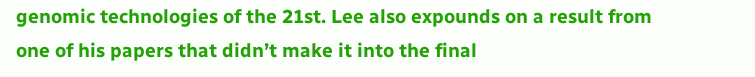genomic technologies of the 21st. Lee also expounds on a result from one of his papers that didn’t make it into the final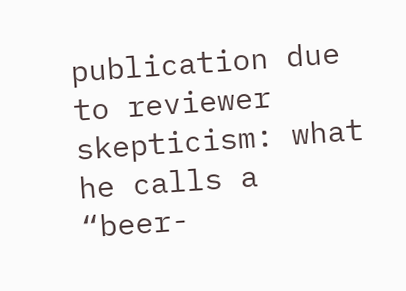publication due to reviewer skepticism: what he calls a “beer-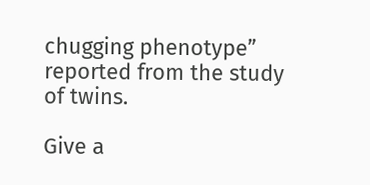chugging phenotype” reported from the study of twins.

Give a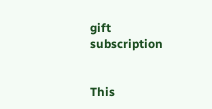gift subscription


This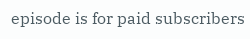episode is for paid subscribers